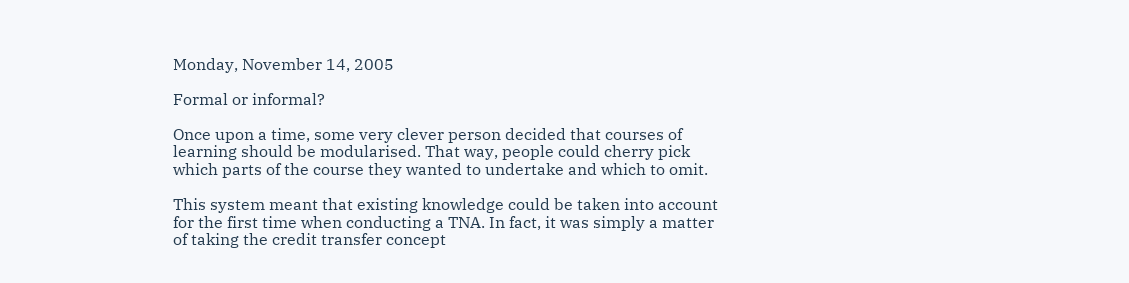Monday, November 14, 2005

Formal or informal?

Once upon a time, some very clever person decided that courses of learning should be modularised. That way, people could cherry pick which parts of the course they wanted to undertake and which to omit.

This system meant that existing knowledge could be taken into account for the first time when conducting a TNA. In fact, it was simply a matter of taking the credit transfer concept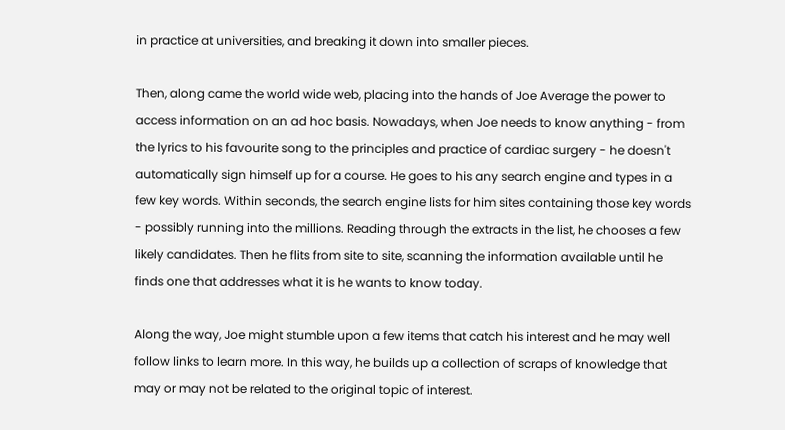in practice at universities, and breaking it down into smaller pieces.

Then, along came the world wide web, placing into the hands of Joe Average the power to access information on an ad hoc basis. Nowadays, when Joe needs to know anything - from the lyrics to his favourite song to the principles and practice of cardiac surgery - he doesn't automatically sign himself up for a course. He goes to his any search engine and types in a few key words. Within seconds, the search engine lists for him sites containing those key words - possibly running into the millions. Reading through the extracts in the list, he chooses a few likely candidates. Then he flits from site to site, scanning the information available until he finds one that addresses what it is he wants to know today.

Along the way, Joe might stumble upon a few items that catch his interest and he may well follow links to learn more. In this way, he builds up a collection of scraps of knowledge that may or may not be related to the original topic of interest.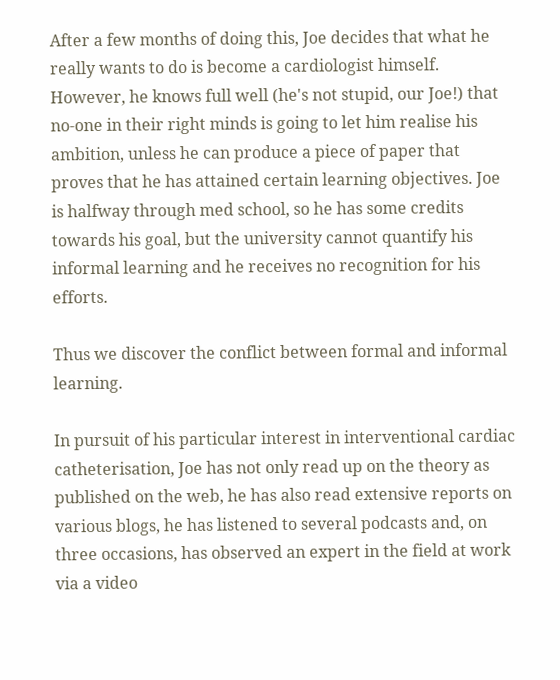After a few months of doing this, Joe decides that what he really wants to do is become a cardiologist himself. However, he knows full well (he's not stupid, our Joe!) that no-one in their right minds is going to let him realise his ambition, unless he can produce a piece of paper that proves that he has attained certain learning objectives. Joe is halfway through med school, so he has some credits towards his goal, but the university cannot quantify his informal learning and he receives no recognition for his efforts.

Thus we discover the conflict between formal and informal learning.

In pursuit of his particular interest in interventional cardiac catheterisation, Joe has not only read up on the theory as published on the web, he has also read extensive reports on various blogs, he has listened to several podcasts and, on three occasions, has observed an expert in the field at work via a video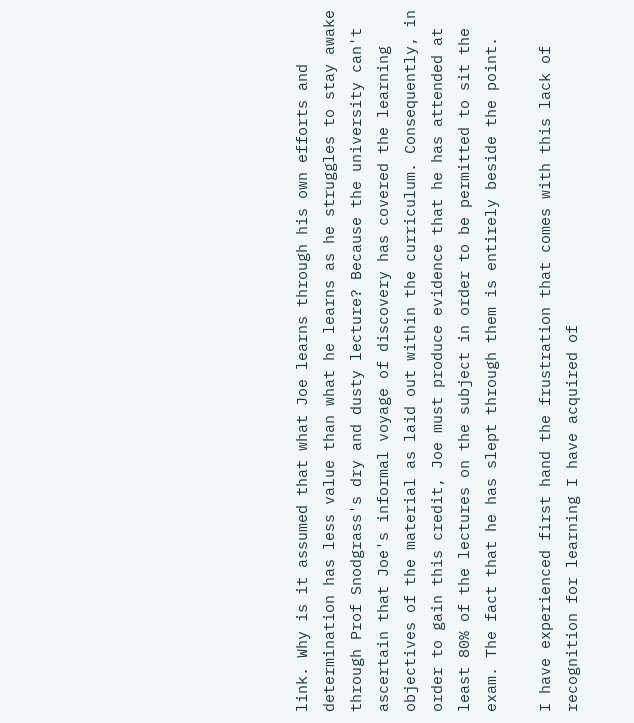link. Why is it assumed that what Joe learns through his own efforts and determination has less value than what he learns as he struggles to stay awake through Prof Snodgrass's dry and dusty lecture? Because the university can't ascertain that Joe's informal voyage of discovery has covered the learning objectives of the material as laid out within the curriculum. Consequently, in order to gain this credit, Joe must produce evidence that he has attended at least 80% of the lectures on the subject in order to be permitted to sit the exam. The fact that he has slept through them is entirely beside the point.

I have experienced first hand the frustration that comes with this lack of recognition for learning I have acquired of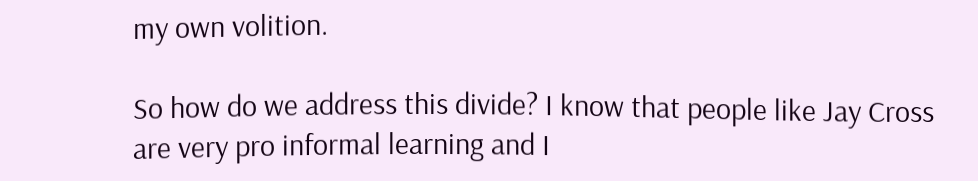my own volition.

So how do we address this divide? I know that people like Jay Cross are very pro informal learning and I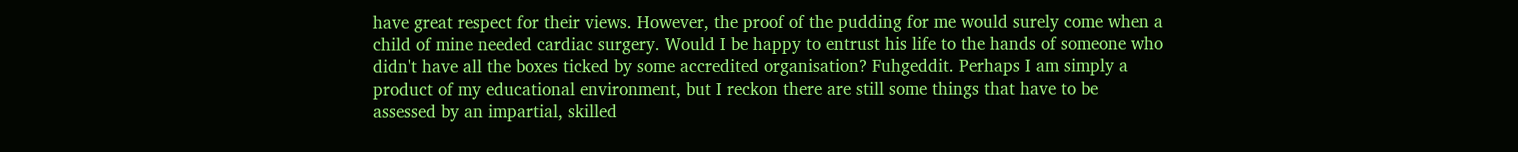have great respect for their views. However, the proof of the pudding for me would surely come when a child of mine needed cardiac surgery. Would I be happy to entrust his life to the hands of someone who didn't have all the boxes ticked by some accredited organisation? Fuhgeddit. Perhaps I am simply a product of my educational environment, but I reckon there are still some things that have to be assessed by an impartial, skilled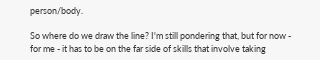person/body.

So where do we draw the line? I'm still pondering that, but for now - for me - it has to be on the far side of skills that involve taking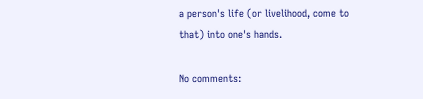a person's life (or livelihood, come to that) into one's hands.

No comments: